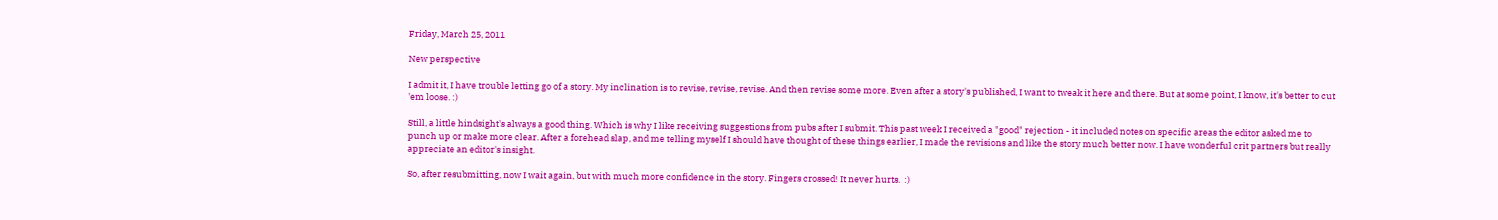Friday, March 25, 2011

New perspective

I admit it, I have trouble letting go of a story. My inclination is to revise, revise, revise. And then revise some more. Even after a story's published, I want to tweak it here and there. But at some point, I know, it's better to cut 'em loose. :)

Still, a little hindsight's always a good thing. Which is why I like receiving suggestions from pubs after I submit. This past week I received a "good" rejection - it included notes on specific areas the editor asked me to punch up or make more clear. After a forehead slap, and me telling myself I should have thought of these things earlier, I made the revisions and like the story much better now. I have wonderful crit partners but really appreciate an editor's insight.

So, after resubmitting, now I wait again, but with much more confidence in the story. Fingers crossed! It never hurts.  :)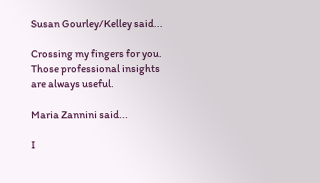Susan Gourley/Kelley said...

Crossing my fingers for you. Those professional insights are always useful.

Maria Zannini said...

I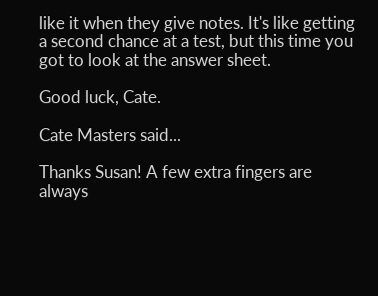like it when they give notes. It's like getting a second chance at a test, but this time you got to look at the answer sheet.

Good luck, Cate.

Cate Masters said...

Thanks Susan! A few extra fingers are always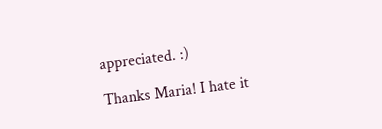appreciated. :)

Thanks Maria! I hate it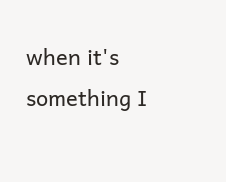when it's something I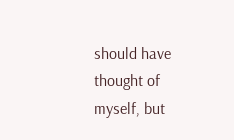should have thought of myself, but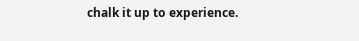chalk it up to experience.